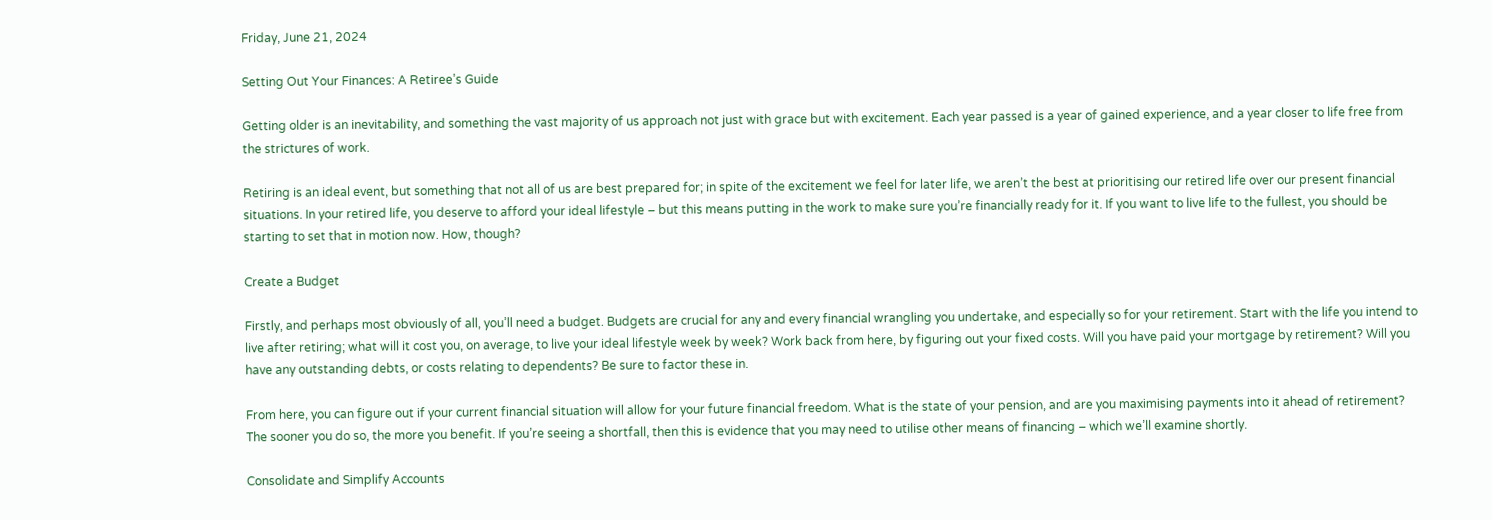Friday, June 21, 2024

Setting Out Your Finances: A Retiree’s Guide

Getting older is an inevitability, and something the vast majority of us approach not just with grace but with excitement. Each year passed is a year of gained experience, and a year closer to life free from the strictures of work.

Retiring is an ideal event, but something that not all of us are best prepared for; in spite of the excitement we feel for later life, we aren’t the best at prioritising our retired life over our present financial situations. In your retired life, you deserve to afford your ideal lifestyle – but this means putting in the work to make sure you’re financially ready for it. If you want to live life to the fullest, you should be starting to set that in motion now. How, though?

Create a Budget

Firstly, and perhaps most obviously of all, you’ll need a budget. Budgets are crucial for any and every financial wrangling you undertake, and especially so for your retirement. Start with the life you intend to live after retiring; what will it cost you, on average, to live your ideal lifestyle week by week? Work back from here, by figuring out your fixed costs. Will you have paid your mortgage by retirement? Will you have any outstanding debts, or costs relating to dependents? Be sure to factor these in.

From here, you can figure out if your current financial situation will allow for your future financial freedom. What is the state of your pension, and are you maximising payments into it ahead of retirement? The sooner you do so, the more you benefit. If you’re seeing a shortfall, then this is evidence that you may need to utilise other means of financing – which we’ll examine shortly.

Consolidate and Simplify Accounts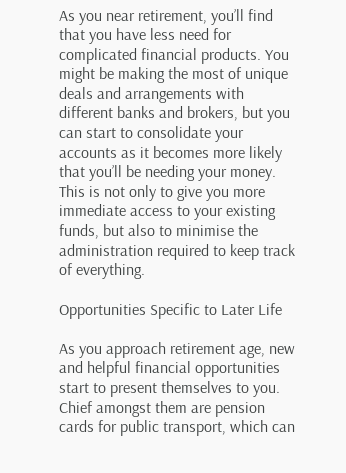As you near retirement, you’ll find that you have less need for complicated financial products. You might be making the most of unique deals and arrangements with different banks and brokers, but you can start to consolidate your accounts as it becomes more likely that you’ll be needing your money. This is not only to give you more immediate access to your existing funds, but also to minimise the administration required to keep track of everything.

Opportunities Specific to Later Life

As you approach retirement age, new and helpful financial opportunities start to present themselves to you. Chief amongst them are pension cards for public transport, which can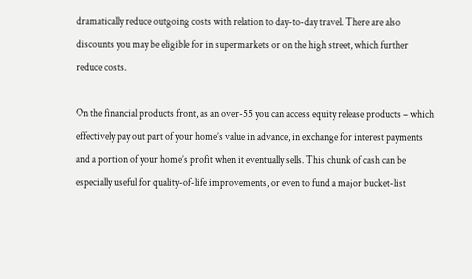dramatically reduce outgoing costs with relation to day-to-day travel. There are also discounts you may be eligible for in supermarkets or on the high street, which further reduce costs.

On the financial products front, as an over-55 you can access equity release products – which effectively pay out part of your home’s value in advance, in exchange for interest payments and a portion of your home’s profit when it eventually sells. This chunk of cash can be especially useful for quality-of-life improvements, or even to fund a major bucket-list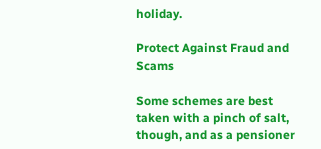holiday.

Protect Against Fraud and Scams

Some schemes are best taken with a pinch of salt, though, and as a pensioner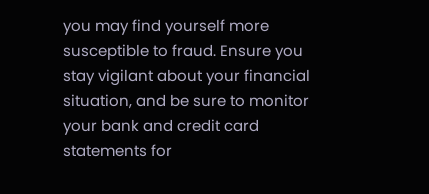you may find yourself more susceptible to fraud. Ensure you stay vigilant about your financial situation, and be sure to monitor your bank and credit card statements for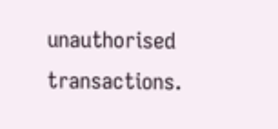unauthorised transactions.